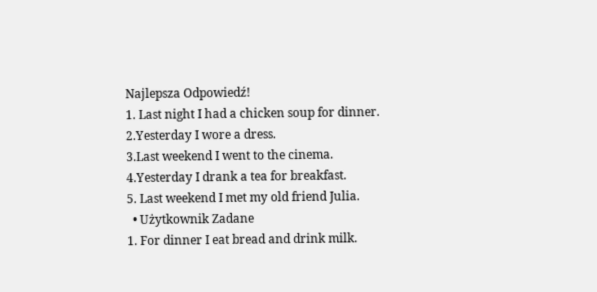Najlepsza Odpowiedź!
1. Last night I had a chicken soup for dinner.
2.Yesterday I wore a dress.
3.Last weekend I went to the cinema.
4.Yesterday I drank a tea for breakfast.
5. Last weekend I met my old friend Julia.
  • Użytkownik Zadane
1. For dinner I eat bread and drink milk.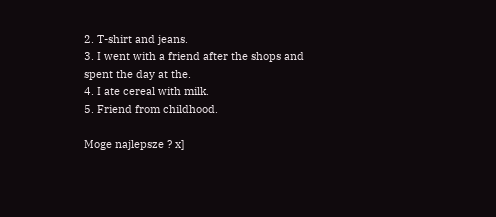2. T-shirt and jeans.
3. I went with a friend after the shops and spent the day at the.
4. I ate cereal with milk.
5. Friend from childhood.

Moge najlepsze ? x]